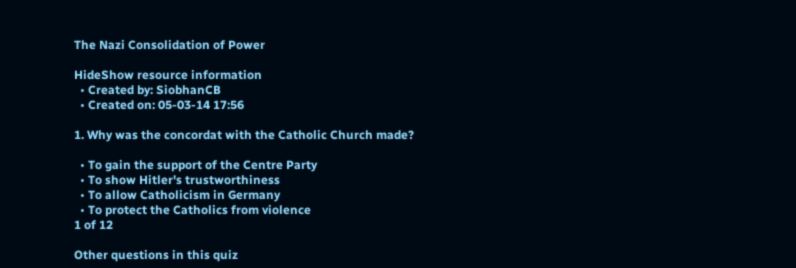The Nazi Consolidation of Power

HideShow resource information
  • Created by: SiobhanCB
  • Created on: 05-03-14 17:56

1. Why was the concordat with the Catholic Church made?

  • To gain the support of the Centre Party
  • To show Hitler's trustworthiness
  • To allow Catholicism in Germany
  • To protect the Catholics from violence
1 of 12

Other questions in this quiz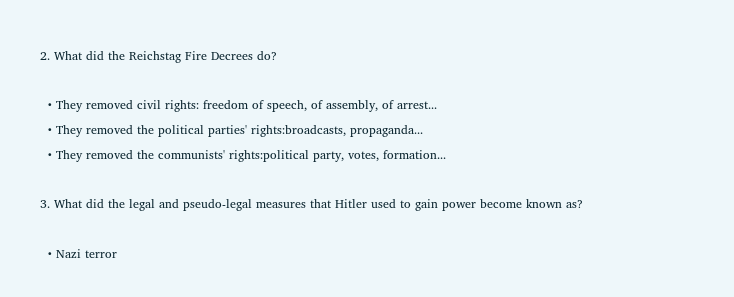2. What did the Reichstag Fire Decrees do?

  • They removed civil rights: freedom of speech, of assembly, of arrest...
  • They removed the political parties' rights:broadcasts, propaganda...
  • They removed the communists' rights:political party, votes, formation...

3. What did the legal and pseudo-legal measures that Hitler used to gain power become known as?

  • Nazi terror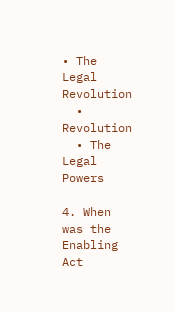• The Legal Revolution
  • Revolution
  • The Legal Powers

4. When was the Enabling Act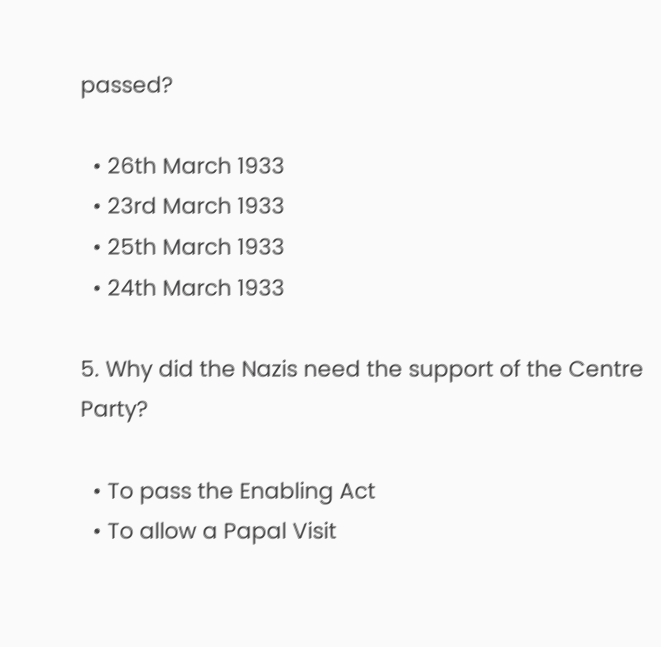passed?

  • 26th March 1933
  • 23rd March 1933
  • 25th March 1933
  • 24th March 1933

5. Why did the Nazis need the support of the Centre Party?

  • To pass the Enabling Act
  • To allow a Papal Visit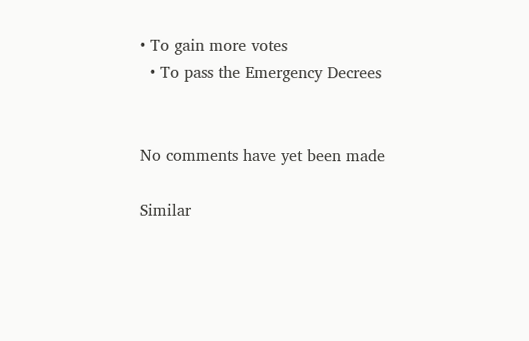• To gain more votes
  • To pass the Emergency Decrees


No comments have yet been made

Similar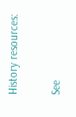History resources:

See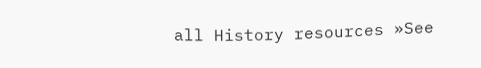all History resources »See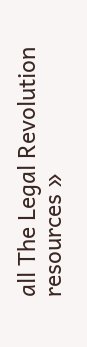all The Legal Revolution resources »